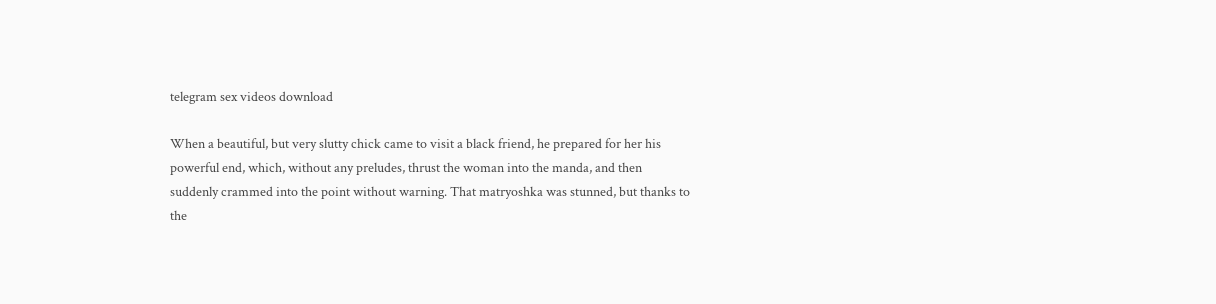telegram sex videos download

When a beautiful, but very slutty chick came to visit a black friend, he prepared for her his powerful end, which, without any preludes, thrust the woman into the manda, and then suddenly crammed into the point without warning. That matryoshka was stunned, but thanks to the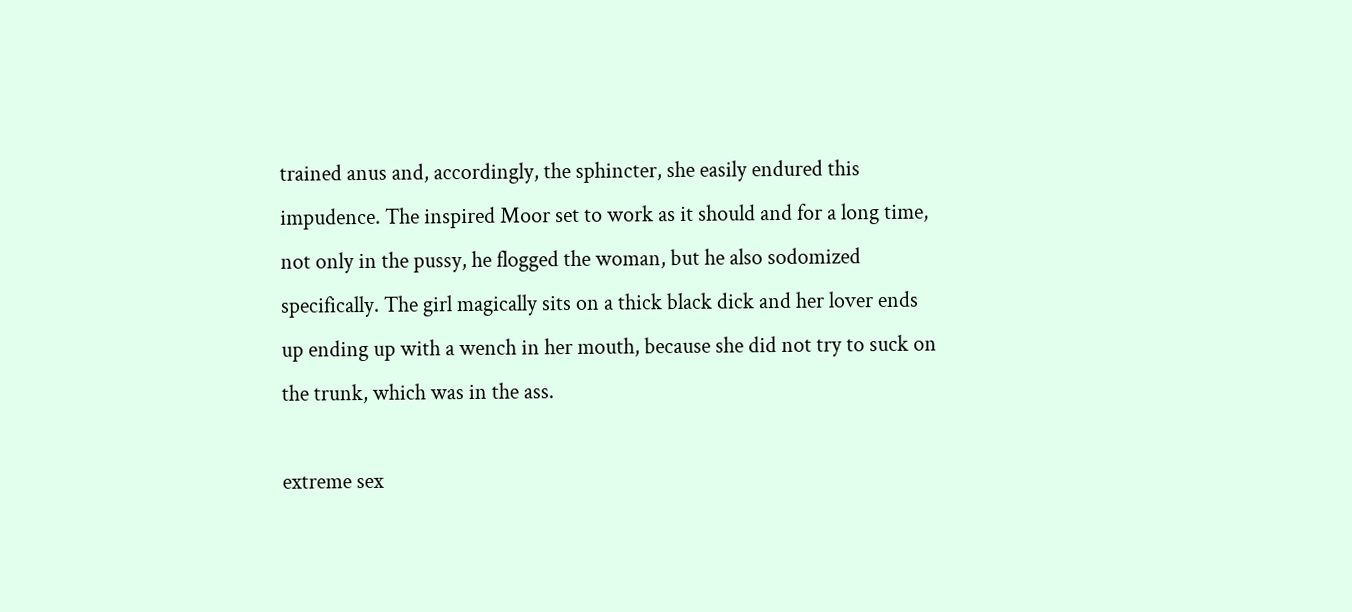trained anus and, accordingly, the sphincter, she easily endured this impudence. The inspired Moor set to work as it should and for a long time, not only in the pussy, he flogged the woman, but he also sodomized specifically. The girl magically sits on a thick black dick and her lover ends up ending up with a wench in her mouth, because she did not try to suck on the trunk, which was in the ass.

extreme sex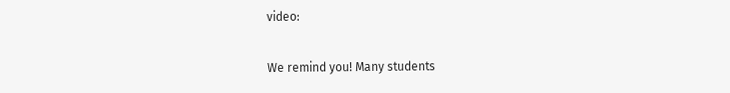video:

We remind you! Many students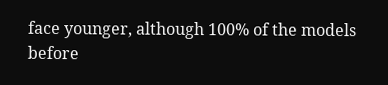face younger, although 100% of the models before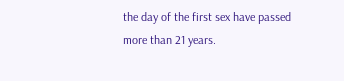the day of the first sex have passed more than 21 years.